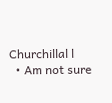Churchillal l
  • Am not sure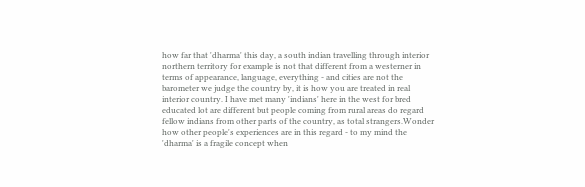how far that 'dharma' this day, a south indian travelling through interior northern territory for example is not that different from a westerner in terms of appearance, language, everything - and cities are not the barometer we judge the country by, it is how you are treated in real interior country. I have met many 'indians' here in the west for bred educated lot are different but people coming from rural areas do regard fellow indians from other parts of the country, as total strangers.Wonder how other people's experiences are in this regard - to my mind the 'dharma' is a fragile concept when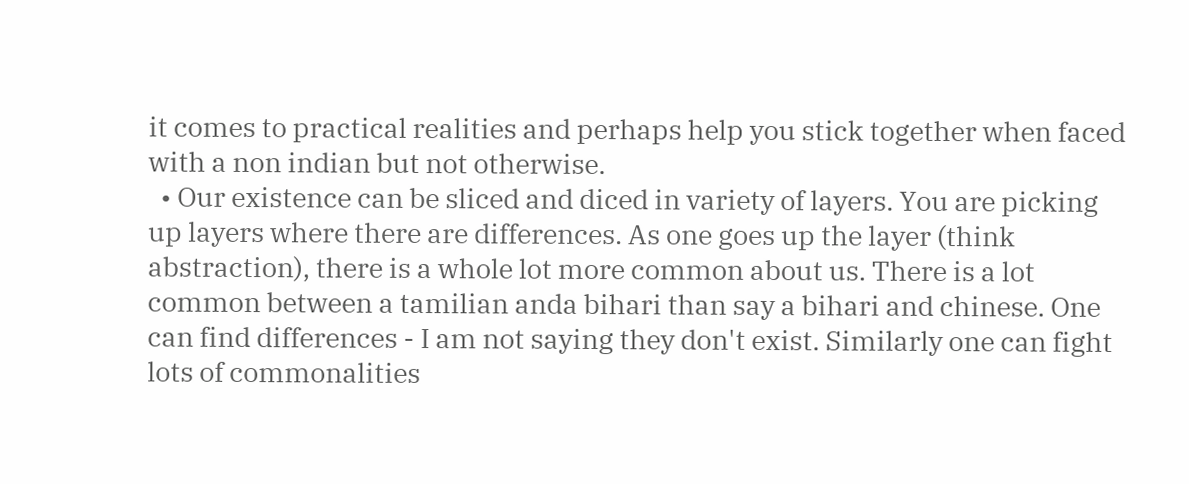it comes to practical realities and perhaps help you stick together when faced with a non indian but not otherwise.
  • Our existence can be sliced and diced in variety of layers. You are picking up layers where there are differences. As one goes up the layer (think abstraction), there is a whole lot more common about us. There is a lot common between a tamilian anda bihari than say a bihari and chinese. One can find differences - I am not saying they don't exist. Similarly one can fight lots of commonalities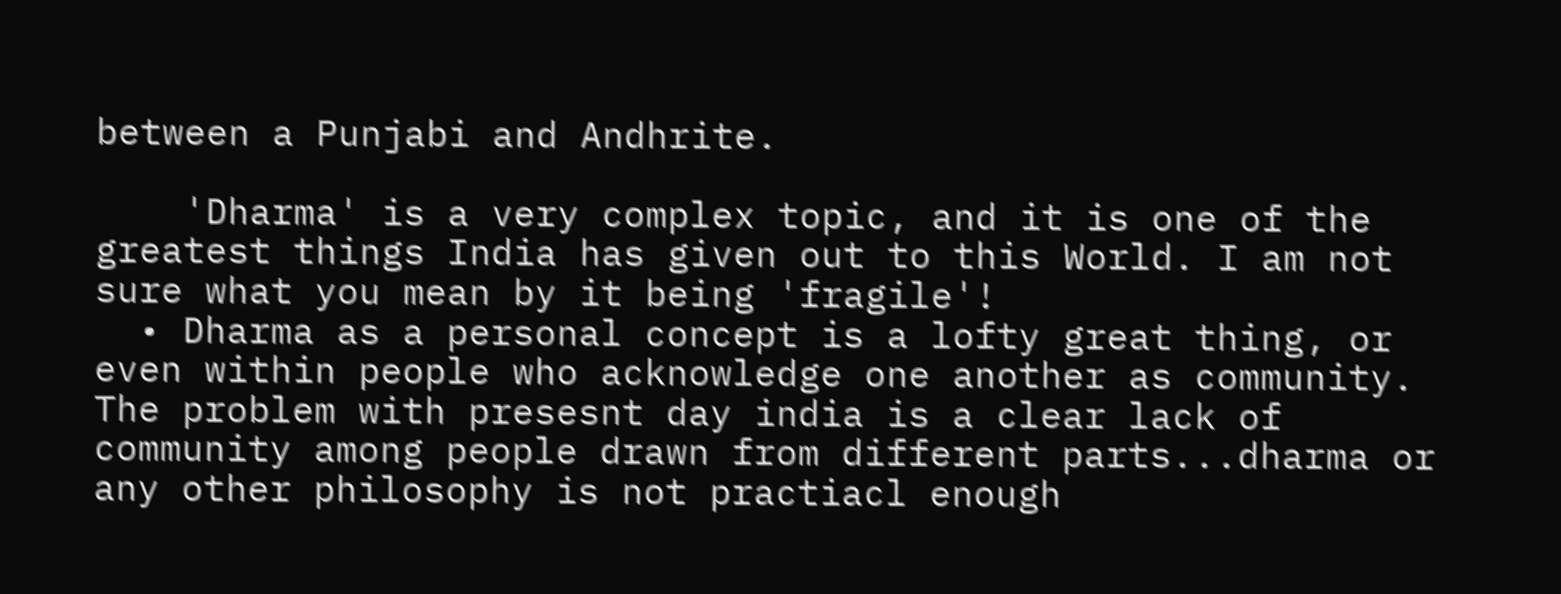between a Punjabi and Andhrite.

    'Dharma' is a very complex topic, and it is one of the greatest things India has given out to this World. I am not sure what you mean by it being 'fragile'!
  • Dharma as a personal concept is a lofty great thing, or even within people who acknowledge one another as community. The problem with presesnt day india is a clear lack of community among people drawn from different parts...dharma or any other philosophy is not practiacl enough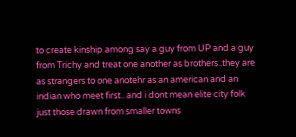to create kinship among say a guy from UP and a guy from Trichy and treat one another as brothers..they are as strangers to one anotehr as an american and an indian who meet first.. and i dont mean elite city folk just those drawn from smaller towns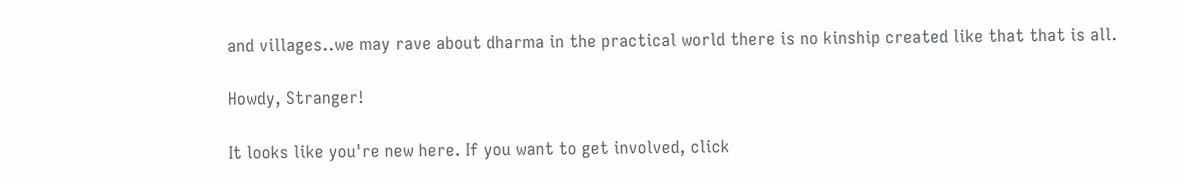and villages..we may rave about dharma in the practical world there is no kinship created like that that is all.

Howdy, Stranger!

It looks like you're new here. If you want to get involved, click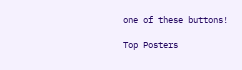one of these buttons!

Top Posters